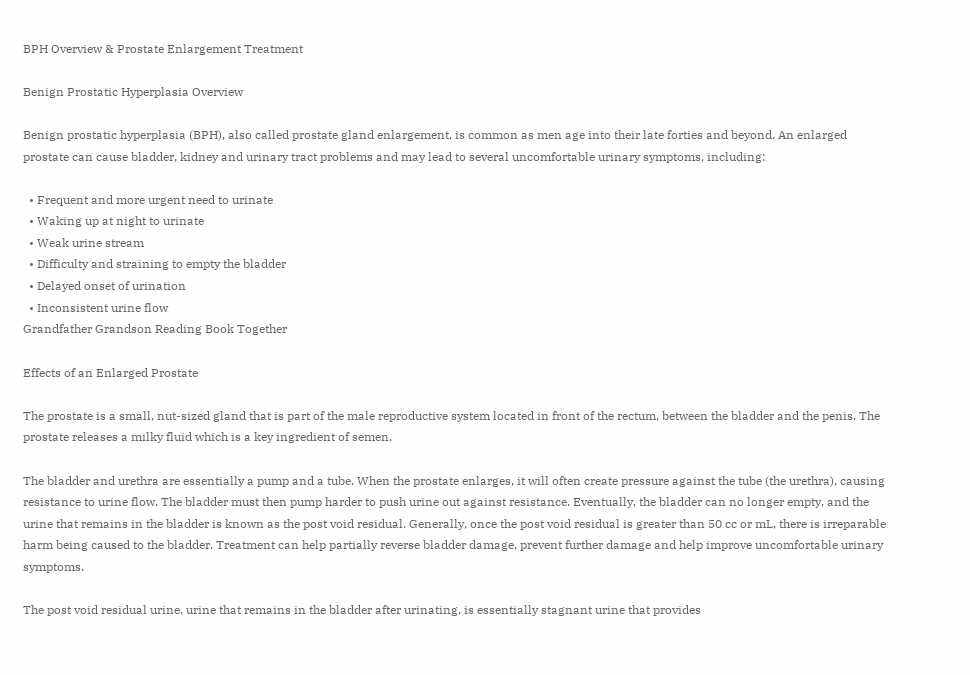BPH Overview & Prostate Enlargement Treatment

Benign Prostatic Hyperplasia Overview

Benign prostatic hyperplasia (BPH), also called prostate gland enlargement, is common as men age into their late forties and beyond. An enlarged prostate can cause bladder, kidney and urinary tract problems and may lead to several uncomfortable urinary symptoms, including:

  • Frequent and more urgent need to urinate
  • Waking up at night to urinate
  • Weak urine stream
  • Difficulty and straining to empty the bladder
  • Delayed onset of urination
  • Inconsistent urine flow
Grandfather Grandson Reading Book Together

Effects of an Enlarged Prostate

The prostate is a small, nut-sized gland that is part of the male reproductive system located in front of the rectum, between the bladder and the penis. The prostate releases a milky fluid which is a key ingredient of semen.

The bladder and urethra are essentially a pump and a tube. When the prostate enlarges, it will often create pressure against the tube (the urethra), causing resistance to urine flow. The bladder must then pump harder to push urine out against resistance. Eventually, the bladder can no longer empty, and the urine that remains in the bladder is known as the post void residual. Generally, once the post void residual is greater than 50 cc or mL, there is irreparable harm being caused to the bladder. Treatment can help partially reverse bladder damage, prevent further damage and help improve uncomfortable urinary symptoms.

The post void residual urine, urine that remains in the bladder after urinating, is essentially stagnant urine that provides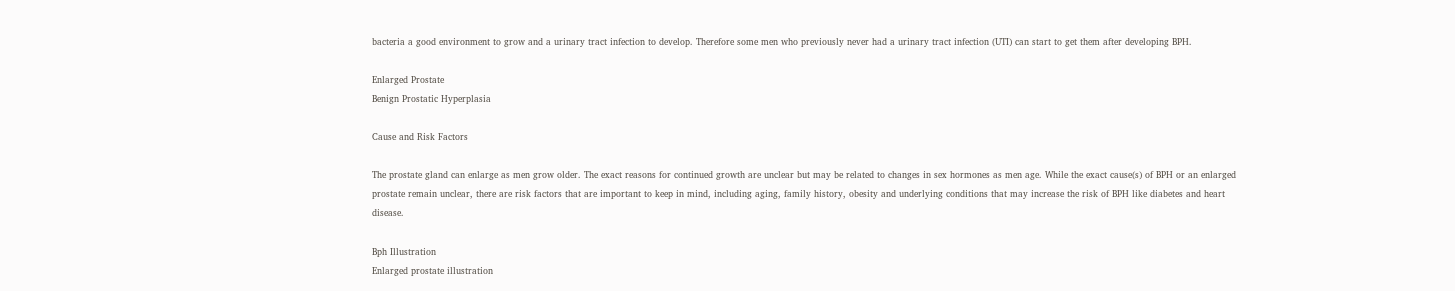bacteria a good environment to grow and a urinary tract infection to develop. Therefore some men who previously never had a urinary tract infection (UTI) can start to get them after developing BPH.

Enlarged Prostate
Benign Prostatic Hyperplasia

Cause and Risk Factors

The prostate gland can enlarge as men grow older. The exact reasons for continued growth are unclear but may be related to changes in sex hormones as men age. While the exact cause(s) of BPH or an enlarged prostate remain unclear, there are risk factors that are important to keep in mind, including aging, family history, obesity and underlying conditions that may increase the risk of BPH like diabetes and heart disease.

Bph Illustration
Enlarged prostate illustration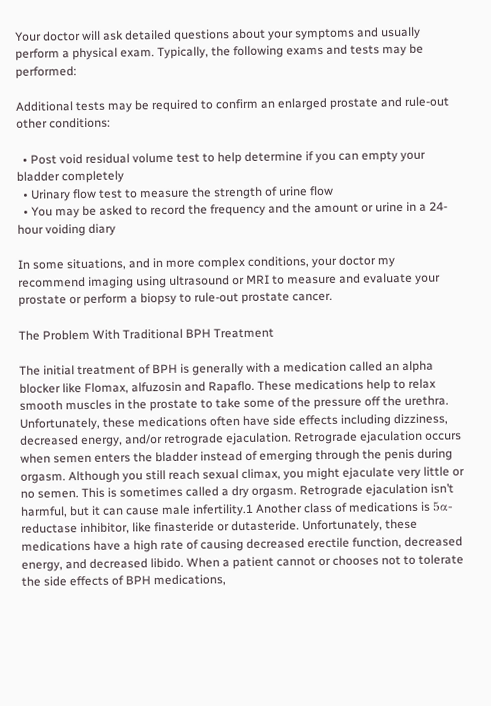Your doctor will ask detailed questions about your symptoms and usually perform a physical exam. Typically, the following exams and tests may be performed:

Additional tests may be required to confirm an enlarged prostate and rule-out other conditions:

  • Post void residual volume test to help determine if you can empty your bladder completely
  • Urinary flow test to measure the strength of urine flow
  • You may be asked to record the frequency and the amount or urine in a 24-hour voiding diary

In some situations, and in more complex conditions, your doctor my recommend imaging using ultrasound or MRI to measure and evaluate your prostate or perform a biopsy to rule-out prostate cancer.

The Problem With Traditional BPH Treatment

The initial treatment of BPH is generally with a medication called an alpha blocker like Flomax, alfuzosin and Rapaflo. These medications help to relax smooth muscles in the prostate to take some of the pressure off the urethra. Unfortunately, these medications often have side effects including dizziness, decreased energy, and/or retrograde ejaculation. Retrograde ejaculation occurs when semen enters the bladder instead of emerging through the penis during orgasm. Although you still reach sexual climax, you might ejaculate very little or no semen. This is sometimes called a dry orgasm. Retrograde ejaculation isn’t harmful, but it can cause male infertility.1 Another class of medications is 5α-reductase inhibitor, like finasteride or dutasteride. Unfortunately, these medications have a high rate of causing decreased erectile function, decreased energy, and decreased libido. When a patient cannot or chooses not to tolerate the side effects of BPH medications,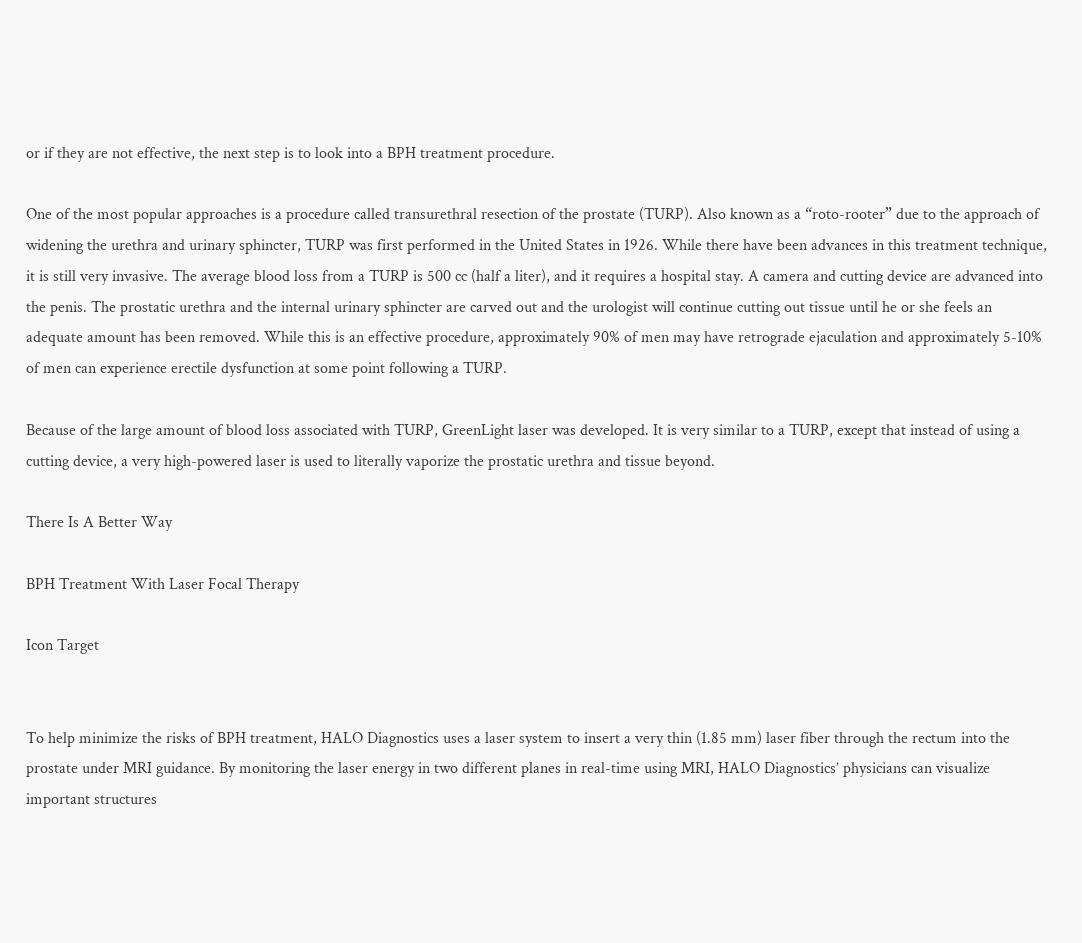or if they are not effective, the next step is to look into a BPH treatment procedure.

One of the most popular approaches is a procedure called transurethral resection of the prostate (TURP). Also known as a “roto-rooter” due to the approach of widening the urethra and urinary sphincter, TURP was first performed in the United States in 1926. While there have been advances in this treatment technique, it is still very invasive. The average blood loss from a TURP is 500 cc (half a liter), and it requires a hospital stay. A camera and cutting device are advanced into the penis. The prostatic urethra and the internal urinary sphincter are carved out and the urologist will continue cutting out tissue until he or she feels an adequate amount has been removed. While this is an effective procedure, approximately 90% of men may have retrograde ejaculation and approximately 5-10% of men can experience erectile dysfunction at some point following a TURP.

Because of the large amount of blood loss associated with TURP, GreenLight laser was developed. It is very similar to a TURP, except that instead of using a cutting device, a very high-powered laser is used to literally vaporize the prostatic urethra and tissue beyond.

There Is A Better Way

BPH Treatment With Laser Focal Therapy

Icon Target


To help minimize the risks of BPH treatment, HALO Diagnostics uses a laser system to insert a very thin (1.85 mm) laser fiber through the rectum into the prostate under MRI guidance. By monitoring the laser energy in two different planes in real-time using MRI, HALO Diagnostics’ physicians can visualize important structures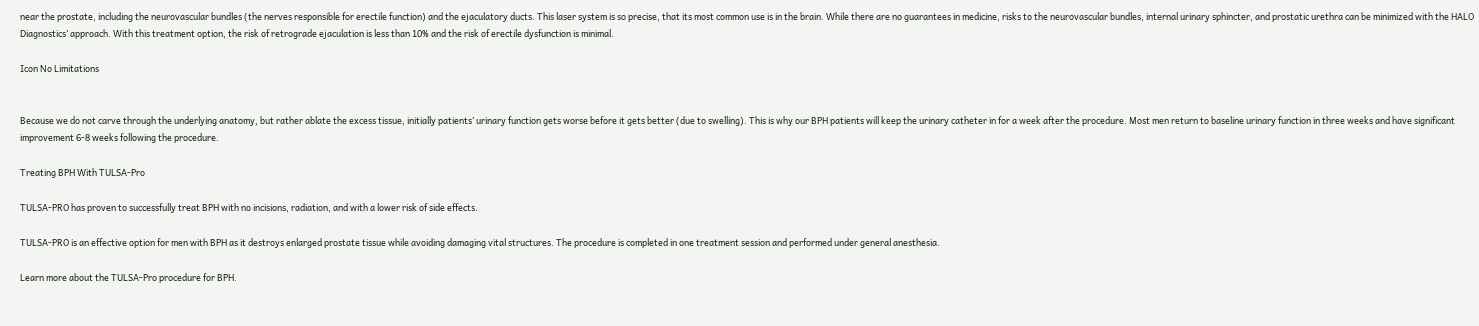near the prostate, including the neurovascular bundles (the nerves responsible for erectile function) and the ejaculatory ducts. This laser system is so precise, that its most common use is in the brain. While there are no guarantees in medicine, risks to the neurovascular bundles, internal urinary sphincter, and prostatic urethra can be minimized with the HALO Diagnostics’ approach. With this treatment option, the risk of retrograde ejaculation is less than 10% and the risk of erectile dysfunction is minimal.

Icon No Limitations


Because we do not carve through the underlying anatomy, but rather ablate the excess tissue, initially patients’ urinary function gets worse before it gets better (due to swelling). This is why our BPH patients will keep the urinary catheter in for a week after the procedure. Most men return to baseline urinary function in three weeks and have significant improvement 6-8 weeks following the procedure.

Treating BPH With TULSA-Pro

TULSA-PRO has proven to successfully treat BPH with no incisions, radiation, and with a lower risk of side effects.

TULSA-PRO is an effective option for men with BPH as it destroys enlarged prostate tissue while avoiding damaging vital structures. The procedure is completed in one treatment session and performed under general anesthesia.

Learn more about the TULSA-Pro procedure for BPH.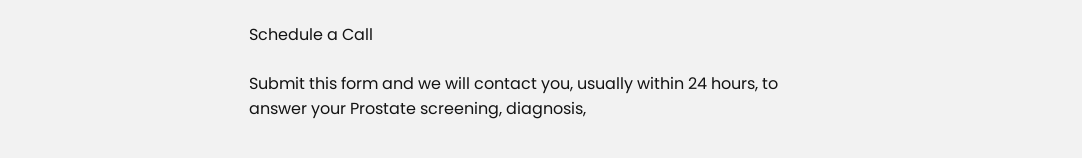Schedule a Call

Submit this form and we will contact you, usually within 24 hours, to answer your Prostate screening, diagnosis,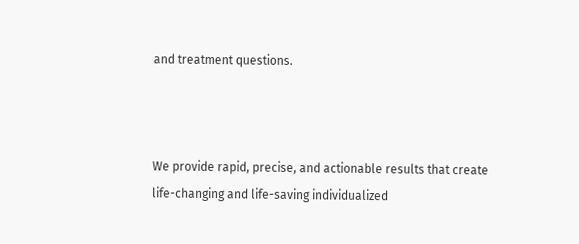and treatment questions.



We provide rapid, precise, and actionable results that create life-changing and life-saving individualized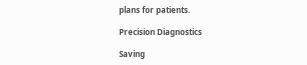plans for patients.

Precision Diagnostics

Saving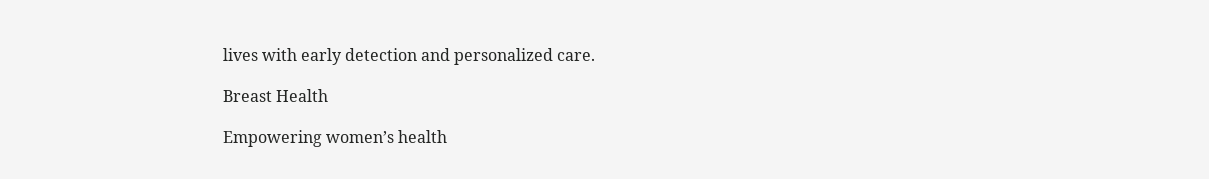lives with early detection and personalized care.

Breast Health

Empowering women’s health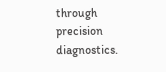through precision diagnostics.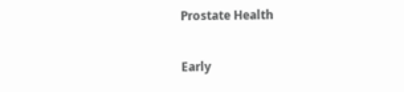Prostate Health

Early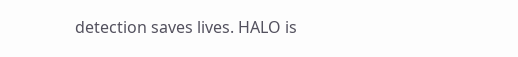detection saves lives. HALO is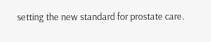setting the new standard for prostate care.